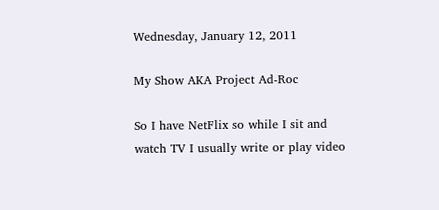Wednesday, January 12, 2011

My Show AKA Project Ad-Roc

So I have NetFlix so while I sit and watch TV I usually write or play video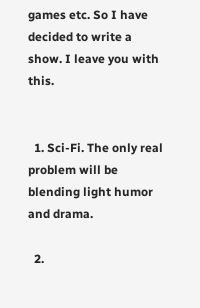games etc. So I have decided to write a show. I leave you with this.


  1. Sci-Fi. The only real problem will be blending light humor and drama.

  2.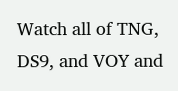Watch all of TNG, DS9, and VOY and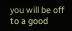you will be off to a good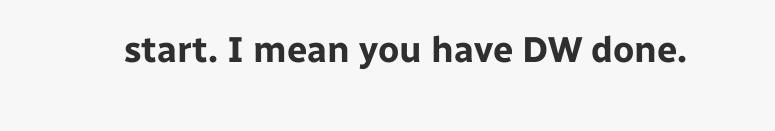start. I mean you have DW done.